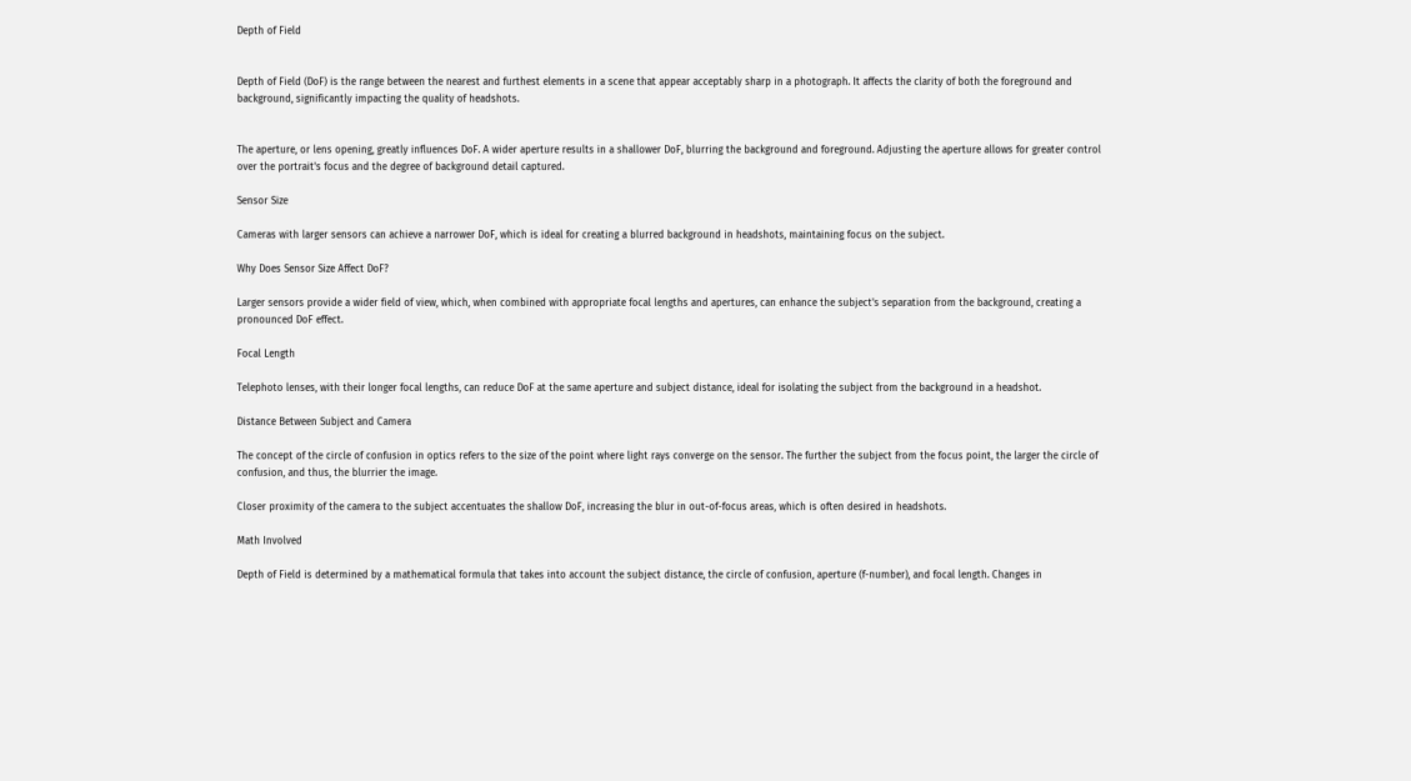Depth of Field


Depth of Field (DoF) is the range between the nearest and furthest elements in a scene that appear acceptably sharp in a photograph. It affects the clarity of both the foreground and background, significantly impacting the quality of headshots.


The aperture, or lens opening, greatly influences DoF. A wider aperture results in a shallower DoF, blurring the background and foreground. Adjusting the aperture allows for greater control over the portrait's focus and the degree of background detail captured.

Sensor Size

Cameras with larger sensors can achieve a narrower DoF, which is ideal for creating a blurred background in headshots, maintaining focus on the subject.

Why Does Sensor Size Affect DoF?

Larger sensors provide a wider field of view, which, when combined with appropriate focal lengths and apertures, can enhance the subject's separation from the background, creating a pronounced DoF effect.

Focal Length

Telephoto lenses, with their longer focal lengths, can reduce DoF at the same aperture and subject distance, ideal for isolating the subject from the background in a headshot.

Distance Between Subject and Camera

The concept of the circle of confusion in optics refers to the size of the point where light rays converge on the sensor. The further the subject from the focus point, the larger the circle of confusion, and thus, the blurrier the image.

Closer proximity of the camera to the subject accentuates the shallow DoF, increasing the blur in out-of-focus areas, which is often desired in headshots.

Math Involved

Depth of Field is determined by a mathematical formula that takes into account the subject distance, the circle of confusion, aperture (f-number), and focal length. Changes in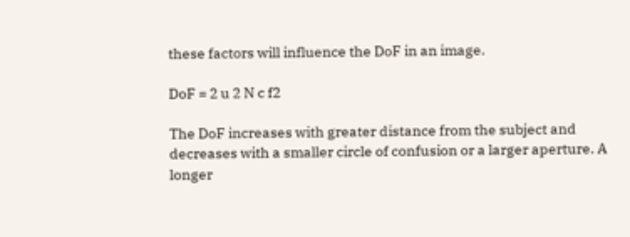these factors will influence the DoF in an image.

DoF = 2 u 2 N c f2

The DoF increases with greater distance from the subject and decreases with a smaller circle of confusion or a larger aperture. A longer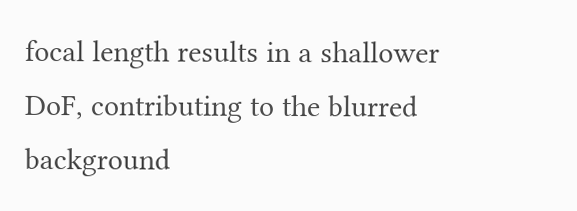focal length results in a shallower DoF, contributing to the blurred background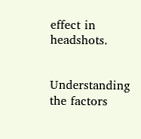effect in headshots.


Understanding the factors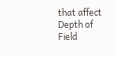that affect Depth of Field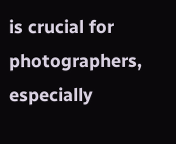is crucial for photographers, especially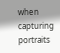when capturing portraits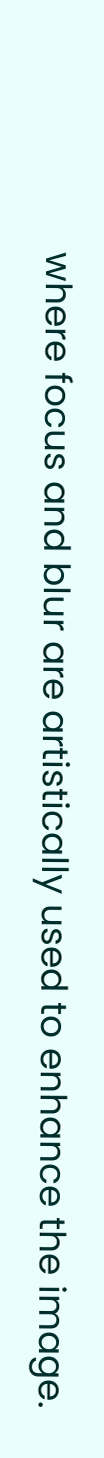where focus and blur are artistically used to enhance the image.